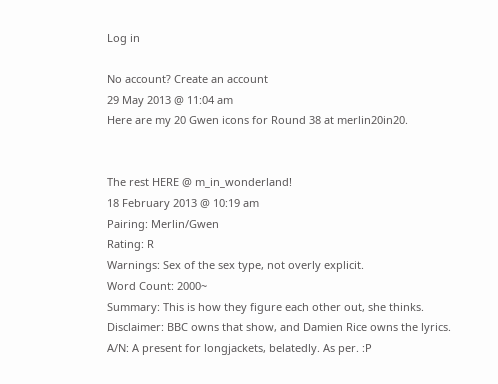Log in

No account? Create an account
29 May 2013 @ 11:04 am
Here are my 20 Gwen icons for Round 38 at merlin20in20.


The rest HERE @ m_in_wonderland!
18 February 2013 @ 10:19 am
Pairing: Merlin/Gwen
Rating: R
Warnings: Sex of the sex type, not overly explicit.
Word Count: 2000~
Summary: This is how they figure each other out, she thinks.
Disclaimer: BBC owns that show, and Damien Rice owns the lyrics.
A/N: A present for longjackets, belatedly. As per. :P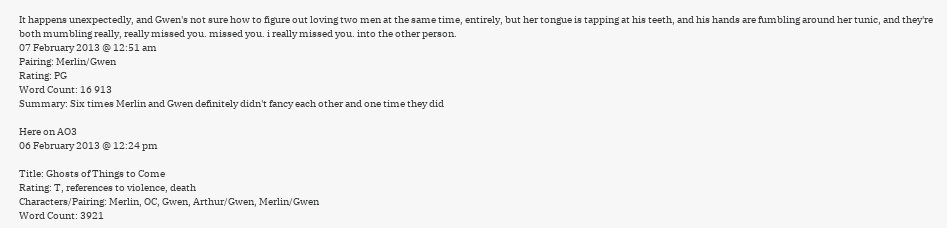It happens unexpectedly, and Gwen's not sure how to figure out loving two men at the same time, entirely, but her tongue is tapping at his teeth, and his hands are fumbling around her tunic, and they're both mumbling really, really missed you. missed you. i really missed you. into the other person.
07 February 2013 @ 12:51 am
Pairing: Merlin/Gwen
Rating: PG
Word Count: 16 913
Summary: Six times Merlin and Gwen definitely didn't fancy each other and one time they did

Here on AO3
06 February 2013 @ 12:24 pm

Title: Ghosts of Things to Come
Rating: T, references to violence, death
Characters/Pairing: Merlin, OC, Gwen, Arthur/Gwen, Merlin/Gwen
Word Count: 3921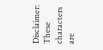Disclaimer: These characters are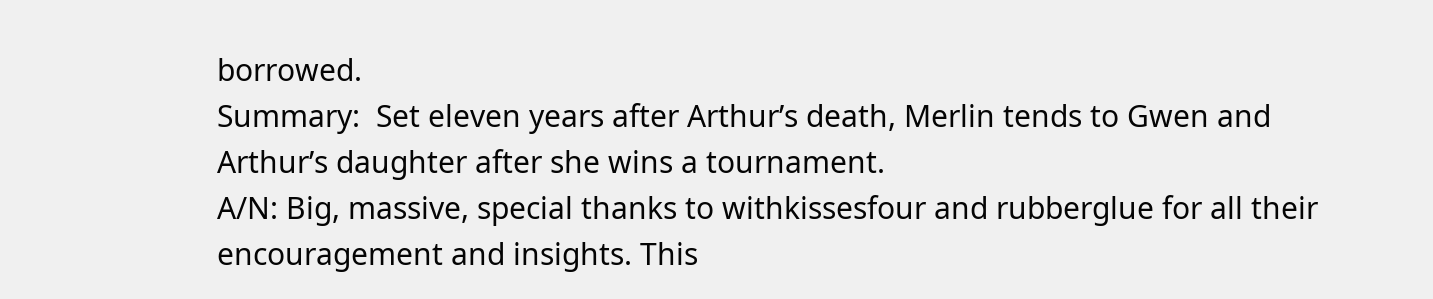borrowed.
Summary:  Set eleven years after Arthur’s death, Merlin tends to Gwen and Arthur’s daughter after she wins a tournament.
A/N: Big, massive, special thanks to withkissesfour and rubberglue for all their encouragement and insights. This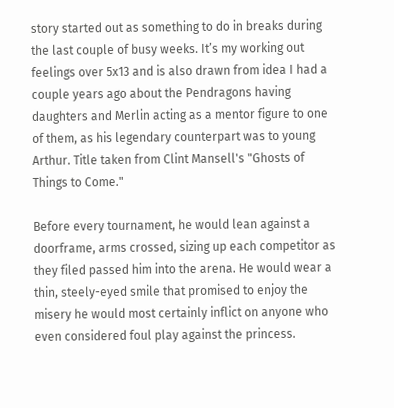story started out as something to do in breaks during the last couple of busy weeks. It’s my working out feelings over 5x13 and is also drawn from idea I had a couple years ago about the Pendragons having daughters and Merlin acting as a mentor figure to one of them, as his legendary counterpart was to young Arthur. Title taken from Clint Mansell's "Ghosts of Things to Come."

Before every tournament, he would lean against a doorframe, arms crossed, sizing up each competitor as they filed passed him into the arena. He would wear a thin, steely-eyed smile that promised to enjoy the misery he would most certainly inflict on anyone who even considered foul play against the princess.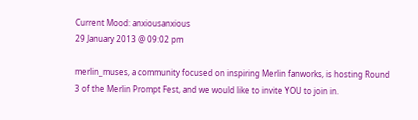Current Mood: anxiousanxious
29 January 2013 @ 09:02 pm

merlin_muses, a community focused on inspiring Merlin fanworks, is hosting Round 3 of the Merlin Prompt Fest, and we would like to invite YOU to join in.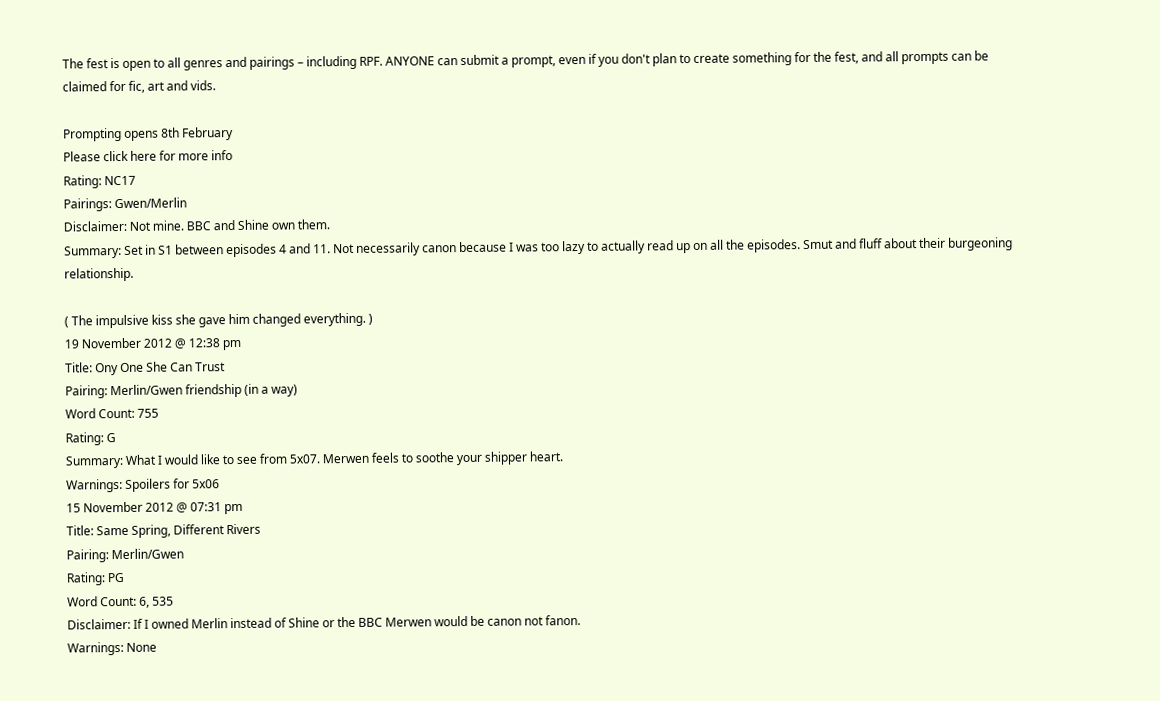The fest is open to all genres and pairings – including RPF. ANYONE can submit a prompt, even if you don't plan to create something for the fest, and all prompts can be claimed for fic, art and vids.

Prompting opens 8th February
Please click here for more info
Rating: NC17
Pairings: Gwen/Merlin
Disclaimer: Not mine. BBC and Shine own them.
Summary: Set in S1 between episodes 4 and 11. Not necessarily canon because I was too lazy to actually read up on all the episodes. Smut and fluff about their burgeoning relationship.

( The impulsive kiss she gave him changed everything. )
19 November 2012 @ 12:38 pm
Title: Ony One She Can Trust
Pairing: Merlin/Gwen friendship (in a way)
Word Count: 755
Rating: G
Summary: What I would like to see from 5x07. Merwen feels to soothe your shipper heart.
Warnings: Spoilers for 5x06
15 November 2012 @ 07:31 pm
Title: Same Spring, Different Rivers
Pairing: Merlin/Gwen
Rating: PG
Word Count: 6, 535
Disclaimer: If I owned Merlin instead of Shine or the BBC Merwen would be canon not fanon.
Warnings: None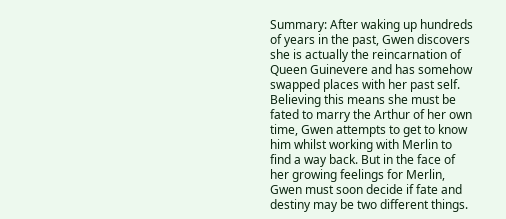Summary: After waking up hundreds of years in the past, Gwen discovers she is actually the reincarnation of Queen Guinevere and has somehow swapped places with her past self. Believing this means she must be fated to marry the Arthur of her own time, Gwen attempts to get to know him whilst working with Merlin to find a way back. But in the face of her growing feelings for Merlin, Gwen must soon decide if fate and destiny may be two different things.